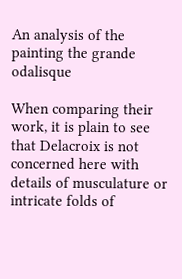An analysis of the painting the grande odalisque

When comparing their work, it is plain to see that Delacroix is not concerned here with details of musculature or intricate folds of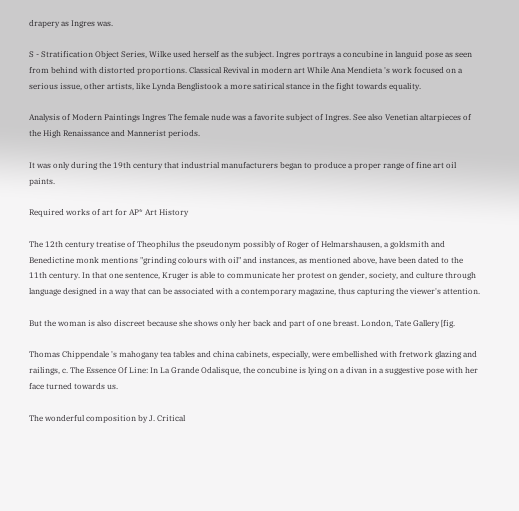drapery as Ingres was.

S - Stratification Object Series, Wilke used herself as the subject. Ingres portrays a concubine in languid pose as seen from behind with distorted proportions. Classical Revival in modern art While Ana Mendieta 's work focused on a serious issue, other artists, like Lynda Benglistook a more satirical stance in the fight towards equality.

Analysis of Modern Paintings Ingres The female nude was a favorite subject of Ingres. See also Venetian altarpieces of the High Renaissance and Mannerist periods.

It was only during the 19th century that industrial manufacturers began to produce a proper range of fine art oil paints.

Required works of art for AP* Art History

The 12th century treatise of Theophilus the pseudonym possibly of Roger of Helmarshausen, a goldsmith and Benedictine monk mentions "grinding colours with oil" and instances, as mentioned above, have been dated to the 11th century. In that one sentence, Kruger is able to communicate her protest on gender, society, and culture through language designed in a way that can be associated with a contemporary magazine, thus capturing the viewer's attention.

But the woman is also discreet because she shows only her back and part of one breast. London, Tate Gallery [fig.

Thomas Chippendale 's mahogany tea tables and china cabinets, especially, were embellished with fretwork glazing and railings, c. The Essence Of Line: In La Grande Odalisque, the concubine is lying on a divan in a suggestive pose with her face turned towards us.

The wonderful composition by J. Critical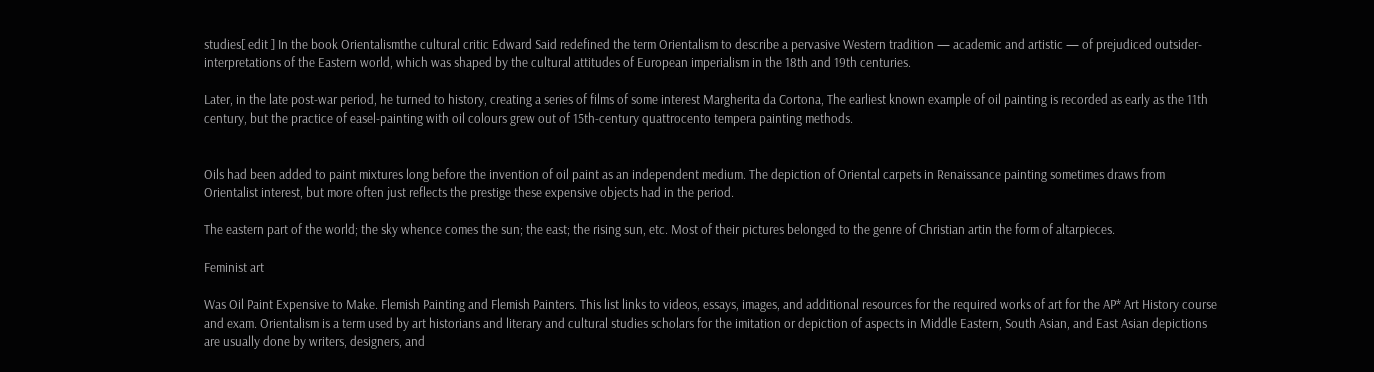studies[ edit ] In the book Orientalismthe cultural critic Edward Said redefined the term Orientalism to describe a pervasive Western tradition — academic and artistic — of prejudiced outsider-interpretations of the Eastern world, which was shaped by the cultural attitudes of European imperialism in the 18th and 19th centuries.

Later, in the late post-war period, he turned to history, creating a series of films of some interest Margherita da Cortona, The earliest known example of oil painting is recorded as early as the 11th century, but the practice of easel-painting with oil colours grew out of 15th-century quattrocento tempera painting methods.


Oils had been added to paint mixtures long before the invention of oil paint as an independent medium. The depiction of Oriental carpets in Renaissance painting sometimes draws from Orientalist interest, but more often just reflects the prestige these expensive objects had in the period.

The eastern part of the world; the sky whence comes the sun; the east; the rising sun, etc. Most of their pictures belonged to the genre of Christian artin the form of altarpieces.

Feminist art

Was Oil Paint Expensive to Make. Flemish Painting and Flemish Painters. This list links to videos, essays, images, and additional resources for the required works of art for the AP* Art History course and exam. Orientalism is a term used by art historians and literary and cultural studies scholars for the imitation or depiction of aspects in Middle Eastern, South Asian, and East Asian depictions are usually done by writers, designers, and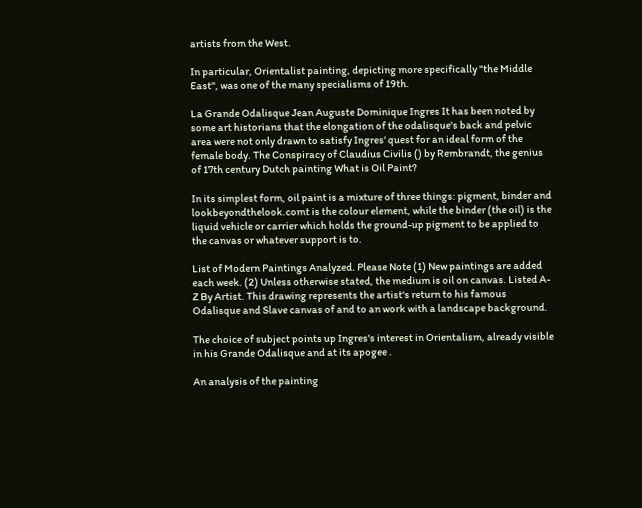artists from the West.

In particular, Orientalist painting, depicting more specifically "the Middle East", was one of the many specialisms of 19th.

La Grande Odalisque Jean Auguste Dominique Ingres It has been noted by some art historians that the elongation of the odalisque's back and pelvic area were not only drawn to satisfy Ingres' quest for an ideal form of the female body. The Conspiracy of Claudius Civilis () by Rembrandt, the genius of 17th century Dutch painting What is Oil Paint?

In its simplest form, oil paint is a mixture of three things: pigment, binder and lookbeyondthelook.comt is the colour element, while the binder (the oil) is the liquid vehicle or carrier which holds the ground-up pigment to be applied to the canvas or whatever support is to.

List of Modern Paintings Analyzed. Please Note (1) New paintings are added each week. (2) Unless otherwise stated, the medium is oil on canvas. Listed A-Z By Artist. This drawing represents the artist's return to his famous Odalisque and Slave canvas of and to an work with a landscape background.

The choice of subject points up Ingres's interest in Orientalism, already visible in his Grande Odalisque and at its apogee .

An analysis of the painting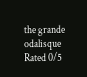the grande odalisque
Rated 0/5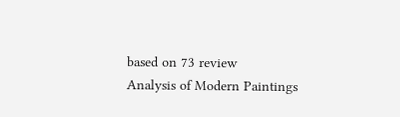based on 73 review
Analysis of Modern Paintings